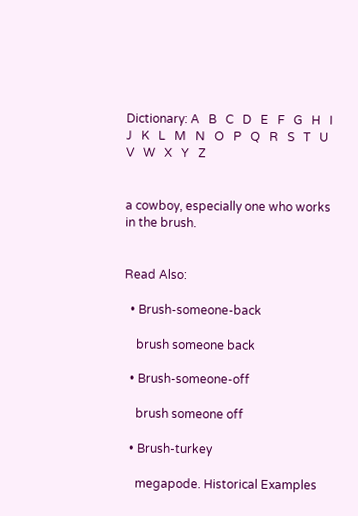Dictionary: A   B   C   D   E   F   G   H   I   J   K   L   M   N   O   P   Q   R   S   T   U   V   W   X   Y   Z


a cowboy, especially one who works in the brush.


Read Also:

  • Brush-someone-back

    brush someone back

  • Brush-someone-off

    brush someone off

  • Brush-turkey

    megapode. Historical Examples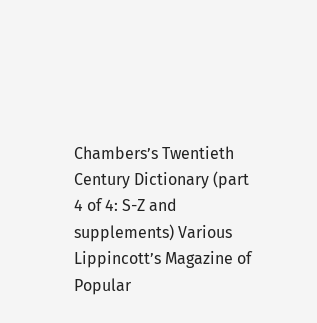Chambers’s Twentieth Century Dictionary (part 4 of 4: S-Z and supplements) Various Lippincott’s Magazine of Popular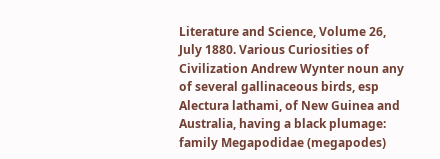Literature and Science, Volume 26, July 1880. Various Curiosities of Civilization Andrew Wynter noun any of several gallinaceous birds, esp Alectura lathami, of New Guinea and Australia, having a black plumage: family Megapodidae (megapodes)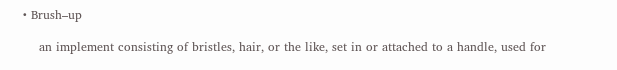• Brush–up

    an implement consisting of bristles, hair, or the like, set in or attached to a handle, used for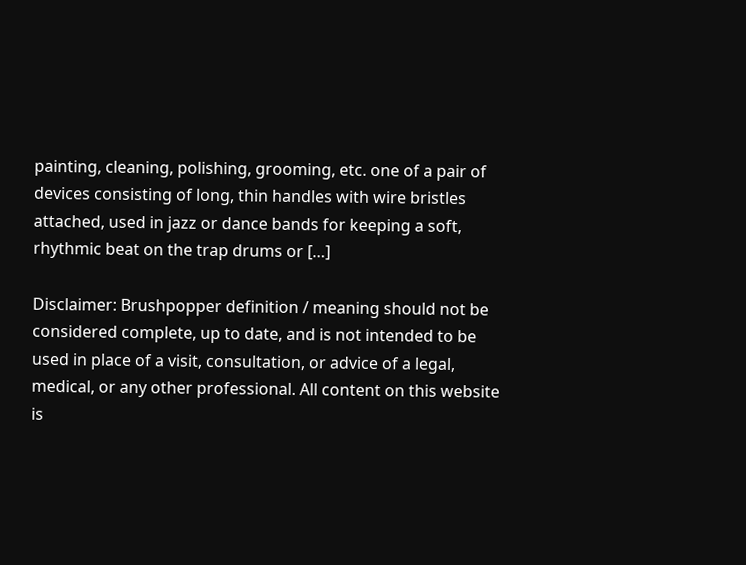painting, cleaning, polishing, grooming, etc. one of a pair of devices consisting of long, thin handles with wire bristles attached, used in jazz or dance bands for keeping a soft, rhythmic beat on the trap drums or […]

Disclaimer: Brushpopper definition / meaning should not be considered complete, up to date, and is not intended to be used in place of a visit, consultation, or advice of a legal, medical, or any other professional. All content on this website is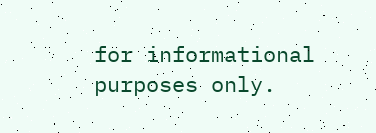for informational purposes only.